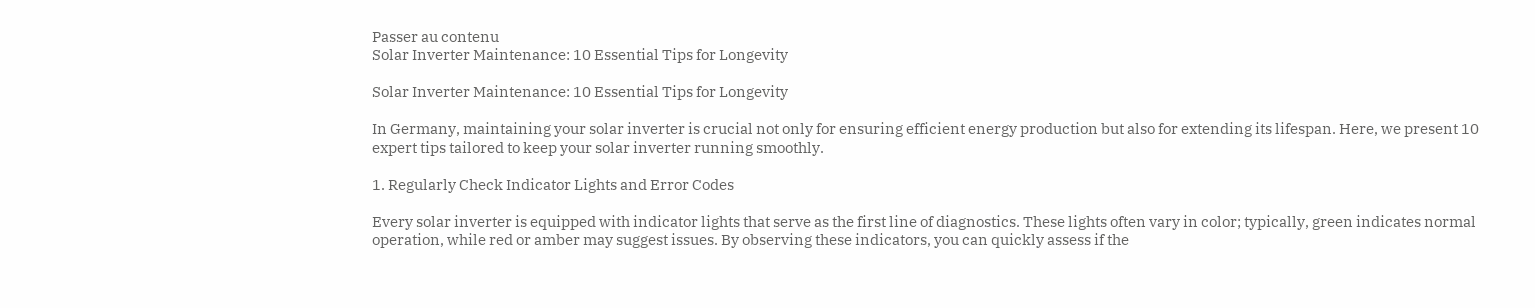Passer au contenu
Solar Inverter Maintenance: 10 Essential Tips for Longevity

Solar Inverter Maintenance: 10 Essential Tips for Longevity

In Germany, maintaining your solar inverter is crucial not only for ensuring efficient energy production but also for extending its lifespan. Here, we present 10 expert tips tailored to keep your solar inverter running smoothly.

1. Regularly Check Indicator Lights and Error Codes

Every solar inverter is equipped with indicator lights that serve as the first line of diagnostics. These lights often vary in color; typically, green indicates normal operation, while red or amber may suggest issues. By observing these indicators, you can quickly assess if the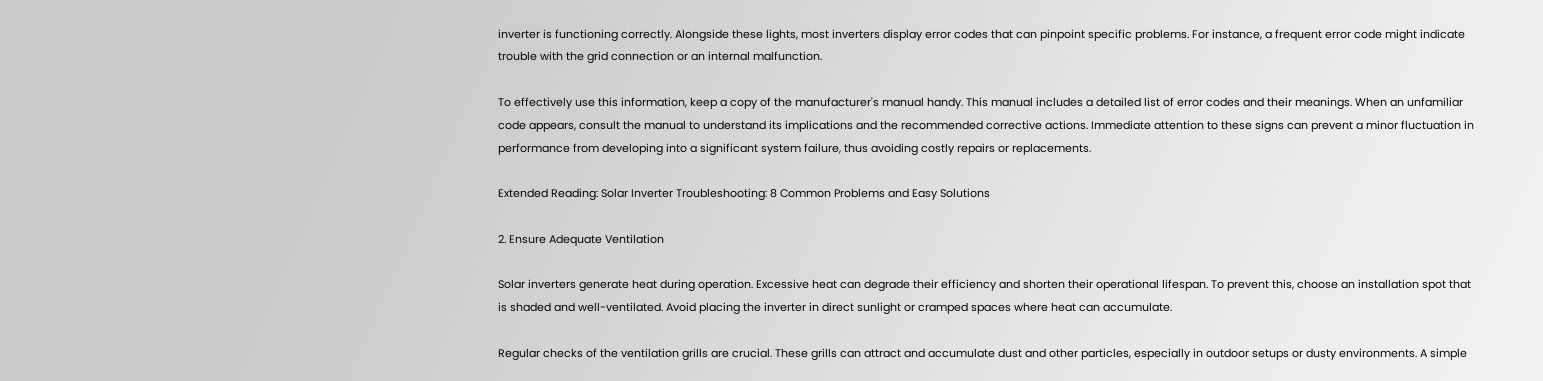inverter is functioning correctly. Alongside these lights, most inverters display error codes that can pinpoint specific problems. For instance, a frequent error code might indicate trouble with the grid connection or an internal malfunction.

To effectively use this information, keep a copy of the manufacturer's manual handy. This manual includes a detailed list of error codes and their meanings. When an unfamiliar code appears, consult the manual to understand its implications and the recommended corrective actions. Immediate attention to these signs can prevent a minor fluctuation in performance from developing into a significant system failure, thus avoiding costly repairs or replacements.

Extended Reading: Solar Inverter Troubleshooting: 8 Common Problems and Easy Solutions

2. Ensure Adequate Ventilation

Solar inverters generate heat during operation. Excessive heat can degrade their efficiency and shorten their operational lifespan. To prevent this, choose an installation spot that is shaded and well-ventilated. Avoid placing the inverter in direct sunlight or cramped spaces where heat can accumulate.

Regular checks of the ventilation grills are crucial. These grills can attract and accumulate dust and other particles, especially in outdoor setups or dusty environments. A simple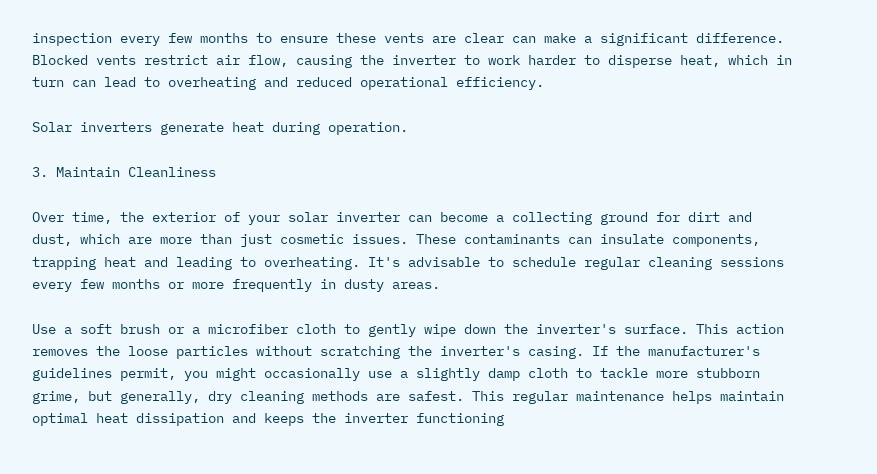inspection every few months to ensure these vents are clear can make a significant difference. Blocked vents restrict air flow, causing the inverter to work harder to disperse heat, which in turn can lead to overheating and reduced operational efficiency.

Solar inverters generate heat during operation.

3. Maintain Cleanliness

Over time, the exterior of your solar inverter can become a collecting ground for dirt and dust, which are more than just cosmetic issues. These contaminants can insulate components, trapping heat and leading to overheating. It's advisable to schedule regular cleaning sessions every few months or more frequently in dusty areas.

Use a soft brush or a microfiber cloth to gently wipe down the inverter's surface. This action removes the loose particles without scratching the inverter's casing. If the manufacturer's guidelines permit, you might occasionally use a slightly damp cloth to tackle more stubborn grime, but generally, dry cleaning methods are safest. This regular maintenance helps maintain optimal heat dissipation and keeps the inverter functioning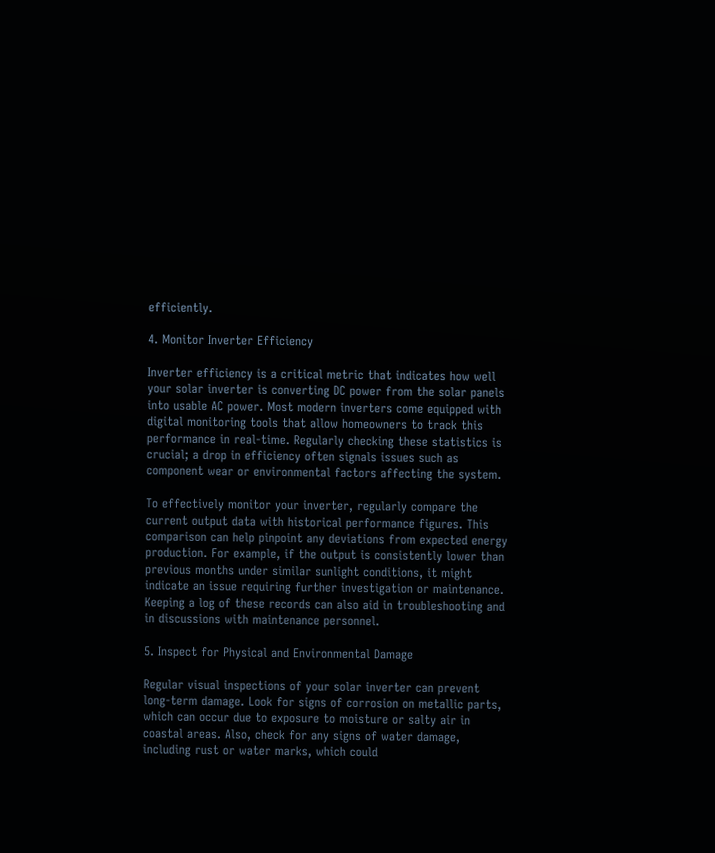efficiently.

4. Monitor Inverter Efficiency

Inverter efficiency is a critical metric that indicates how well your solar inverter is converting DC power from the solar panels into usable AC power. Most modern inverters come equipped with digital monitoring tools that allow homeowners to track this performance in real-time. Regularly checking these statistics is crucial; a drop in efficiency often signals issues such as component wear or environmental factors affecting the system.

To effectively monitor your inverter, regularly compare the current output data with historical performance figures. This comparison can help pinpoint any deviations from expected energy production. For example, if the output is consistently lower than previous months under similar sunlight conditions, it might indicate an issue requiring further investigation or maintenance. Keeping a log of these records can also aid in troubleshooting and in discussions with maintenance personnel.

5. Inspect for Physical and Environmental Damage

Regular visual inspections of your solar inverter can prevent long-term damage. Look for signs of corrosion on metallic parts, which can occur due to exposure to moisture or salty air in coastal areas. Also, check for any signs of water damage, including rust or water marks, which could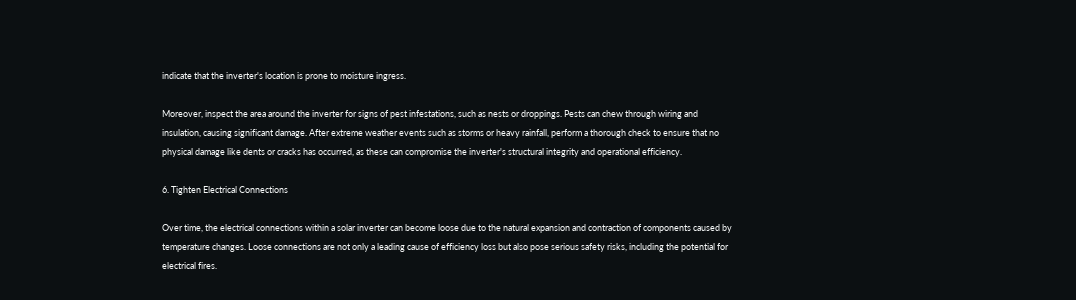indicate that the inverter's location is prone to moisture ingress.

Moreover, inspect the area around the inverter for signs of pest infestations, such as nests or droppings. Pests can chew through wiring and insulation, causing significant damage. After extreme weather events such as storms or heavy rainfall, perform a thorough check to ensure that no physical damage like dents or cracks has occurred, as these can compromise the inverter's structural integrity and operational efficiency.

6. Tighten Electrical Connections

Over time, the electrical connections within a solar inverter can become loose due to the natural expansion and contraction of components caused by temperature changes. Loose connections are not only a leading cause of efficiency loss but also pose serious safety risks, including the potential for electrical fires.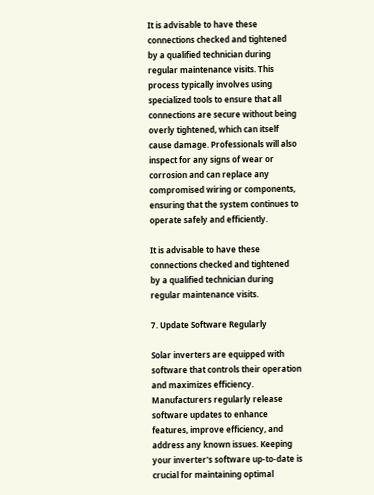It is advisable to have these connections checked and tightened by a qualified technician during regular maintenance visits. This process typically involves using specialized tools to ensure that all connections are secure without being overly tightened, which can itself cause damage. Professionals will also inspect for any signs of wear or corrosion and can replace any compromised wiring or components, ensuring that the system continues to operate safely and efficiently.

It is advisable to have these connections checked and tightened by a qualified technician during regular maintenance visits.

7. Update Software Regularly

Solar inverters are equipped with software that controls their operation and maximizes efficiency. Manufacturers regularly release software updates to enhance features, improve efficiency, and address any known issues. Keeping your inverter's software up-to-date is crucial for maintaining optimal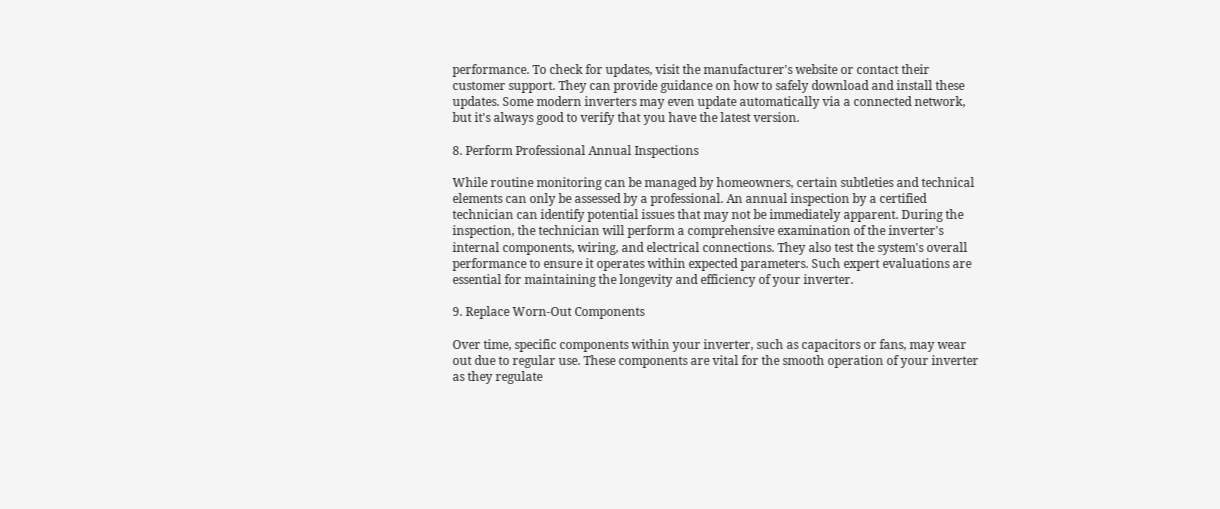performance. To check for updates, visit the manufacturer's website or contact their customer support. They can provide guidance on how to safely download and install these updates. Some modern inverters may even update automatically via a connected network, but it's always good to verify that you have the latest version.

8. Perform Professional Annual Inspections

While routine monitoring can be managed by homeowners, certain subtleties and technical elements can only be assessed by a professional. An annual inspection by a certified technician can identify potential issues that may not be immediately apparent. During the inspection, the technician will perform a comprehensive examination of the inverter's internal components, wiring, and electrical connections. They also test the system's overall performance to ensure it operates within expected parameters. Such expert evaluations are essential for maintaining the longevity and efficiency of your inverter.

9. Replace Worn-Out Components

Over time, specific components within your inverter, such as capacitors or fans, may wear out due to regular use. These components are vital for the smooth operation of your inverter as they regulate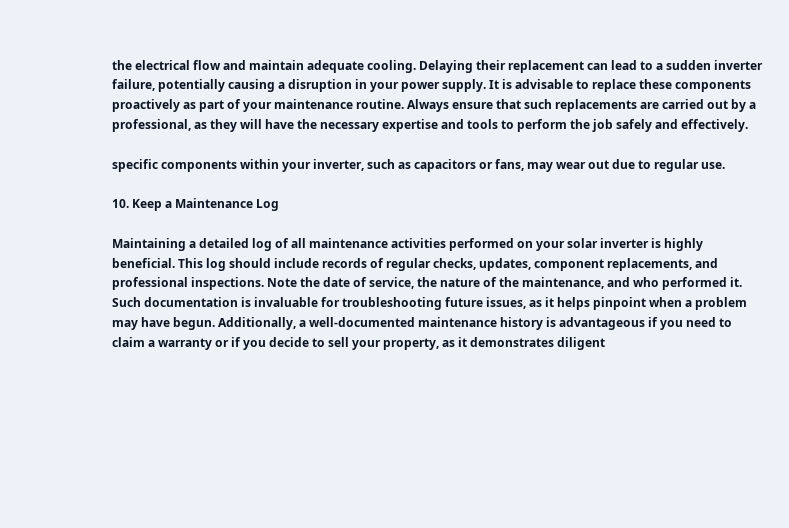the electrical flow and maintain adequate cooling. Delaying their replacement can lead to a sudden inverter failure, potentially causing a disruption in your power supply. It is advisable to replace these components proactively as part of your maintenance routine. Always ensure that such replacements are carried out by a professional, as they will have the necessary expertise and tools to perform the job safely and effectively.

specific components within your inverter, such as capacitors or fans, may wear out due to regular use.

10. Keep a Maintenance Log

Maintaining a detailed log of all maintenance activities performed on your solar inverter is highly beneficial. This log should include records of regular checks, updates, component replacements, and professional inspections. Note the date of service, the nature of the maintenance, and who performed it. Such documentation is invaluable for troubleshooting future issues, as it helps pinpoint when a problem may have begun. Additionally, a well-documented maintenance history is advantageous if you need to claim a warranty or if you decide to sell your property, as it demonstrates diligent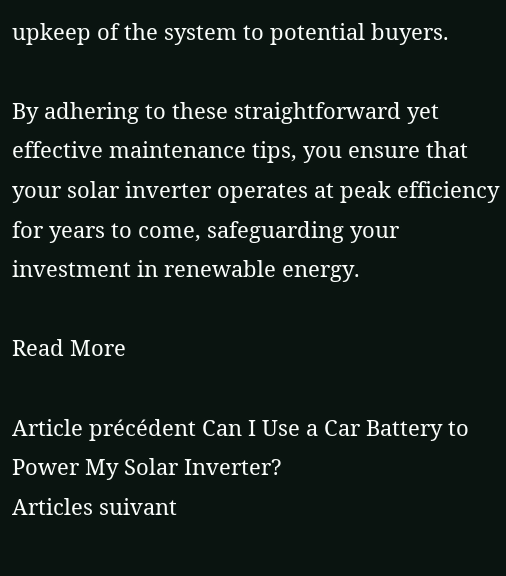upkeep of the system to potential buyers.

By adhering to these straightforward yet effective maintenance tips, you ensure that your solar inverter operates at peak efficiency for years to come, safeguarding your investment in renewable energy.

Read More

Article précédent Can I Use a Car Battery to Power My Solar Inverter?
Articles suivant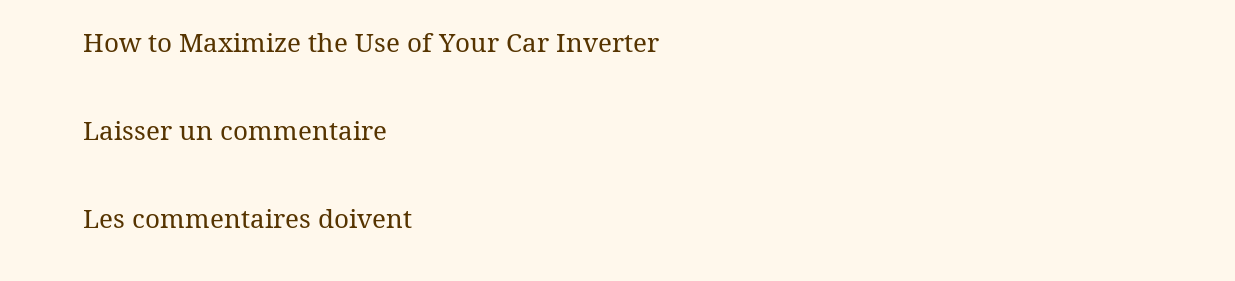How to Maximize the Use of Your Car Inverter

Laisser un commentaire

Les commentaires doivent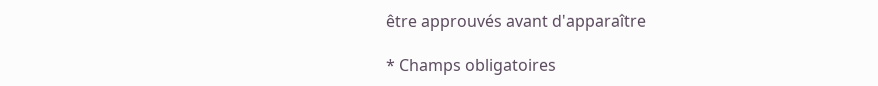être approuvés avant d'apparaître

* Champs obligatoires